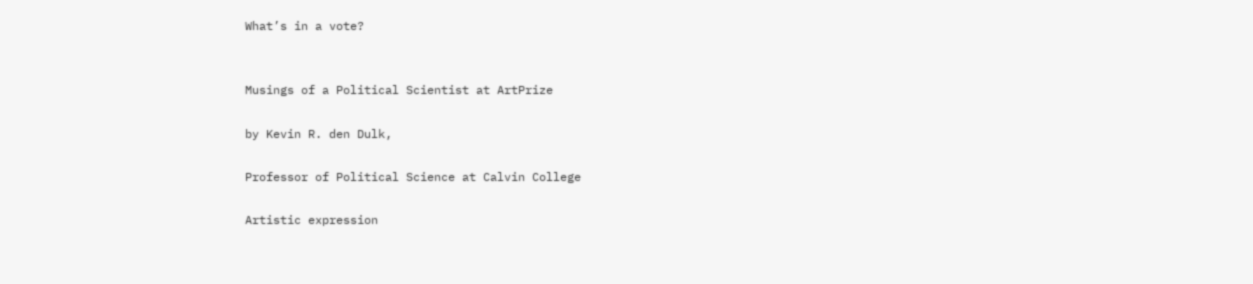What’s in a vote?


Musings of a Political Scientist at ArtPrize

by Kevin R. den Dulk,

Professor of Political Science at Calvin College

Artistic expression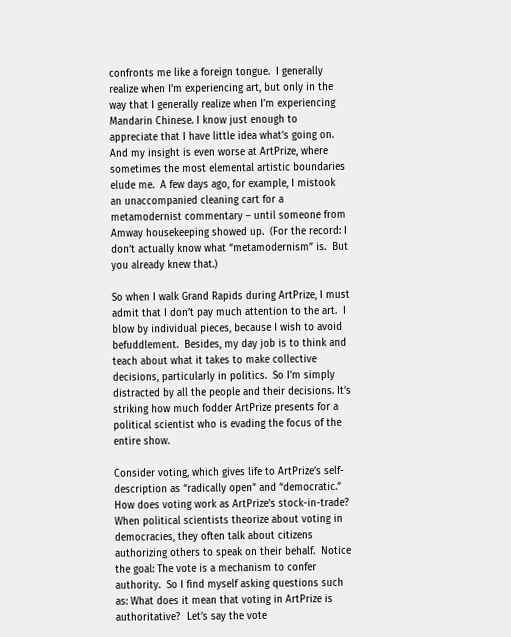confronts me like a foreign tongue.  I generally realize when I’m experiencing art, but only in the way that I generally realize when I’m experiencing Mandarin Chinese. I know just enough to appreciate that I have little idea what’s going on. And my insight is even worse at ArtPrize, where sometimes the most elemental artistic boundaries elude me.  A few days ago, for example, I mistook an unaccompanied cleaning cart for a metamodernist commentary – until someone from Amway housekeeping showed up.  (For the record: I don’t actually know what “metamodernism” is.  But you already knew that.)

So when I walk Grand Rapids during ArtPrize, I must admit that I don’t pay much attention to the art.  I blow by individual pieces, because I wish to avoid befuddlement.  Besides, my day job is to think and teach about what it takes to make collective decisions, particularly in politics.  So I’m simply distracted by all the people and their decisions. It’s striking how much fodder ArtPrize presents for a political scientist who is evading the focus of the entire show.

Consider voting, which gives life to ArtPrize’s self-description as “radically open” and “democratic.”  How does voting work as ArtPrize’s stock-in-trade?  When political scientists theorize about voting in democracies, they often talk about citizens authorizing others to speak on their behalf.  Notice the goal: The vote is a mechanism to confer authority.  So I find myself asking questions such as: What does it mean that voting in ArtPrize is authoritative?  Let’s say the vote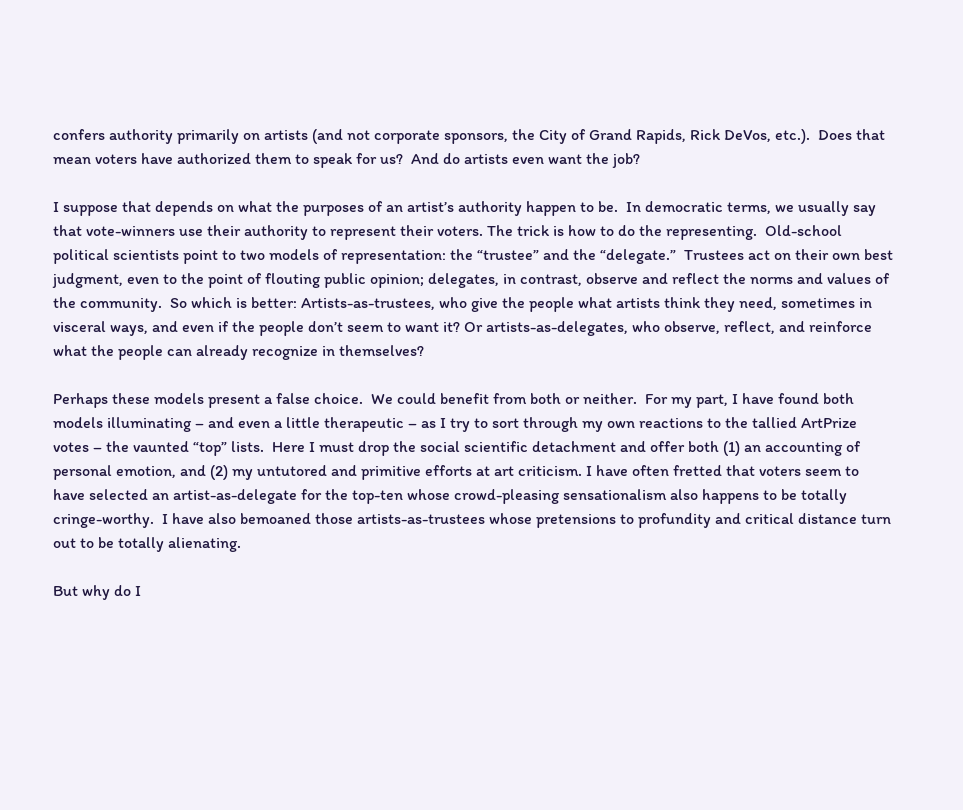confers authority primarily on artists (and not corporate sponsors, the City of Grand Rapids, Rick DeVos, etc.).  Does that mean voters have authorized them to speak for us?  And do artists even want the job?

I suppose that depends on what the purposes of an artist’s authority happen to be.  In democratic terms, we usually say that vote-winners use their authority to represent their voters. The trick is how to do the representing.  Old-school political scientists point to two models of representation: the “trustee” and the “delegate.”  Trustees act on their own best judgment, even to the point of flouting public opinion; delegates, in contrast, observe and reflect the norms and values of the community.  So which is better: Artists-as-trustees, who give the people what artists think they need, sometimes in visceral ways, and even if the people don’t seem to want it? Or artists-as-delegates, who observe, reflect, and reinforce what the people can already recognize in themselves?

Perhaps these models present a false choice.  We could benefit from both or neither.  For my part, I have found both models illuminating – and even a little therapeutic – as I try to sort through my own reactions to the tallied ArtPrize votes – the vaunted “top” lists.  Here I must drop the social scientific detachment and offer both (1) an accounting of personal emotion, and (2) my untutored and primitive efforts at art criticism. I have often fretted that voters seem to have selected an artist-as-delegate for the top-ten whose crowd-pleasing sensationalism also happens to be totally cringe-worthy.  I have also bemoaned those artists-as-trustees whose pretensions to profundity and critical distance turn out to be totally alienating.

But why do I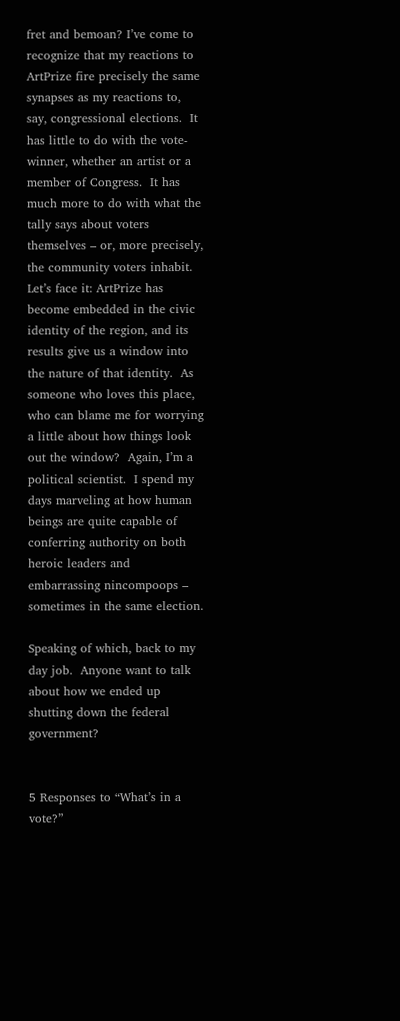fret and bemoan? I’ve come to recognize that my reactions to ArtPrize fire precisely the same synapses as my reactions to, say, congressional elections.  It has little to do with the vote-winner, whether an artist or a member of Congress.  It has much more to do with what the tally says about voters themselves – or, more precisely, the community voters inhabit.  Let’s face it: ArtPrize has become embedded in the civic identity of the region, and its results give us a window into the nature of that identity.  As someone who loves this place, who can blame me for worrying a little about how things look out the window?  Again, I’m a political scientist.  I spend my days marveling at how human beings are quite capable of conferring authority on both heroic leaders and embarrassing nincompoops – sometimes in the same election.

Speaking of which, back to my day job.  Anyone want to talk about how we ended up shutting down the federal government?


5 Responses to “What’s in a vote?”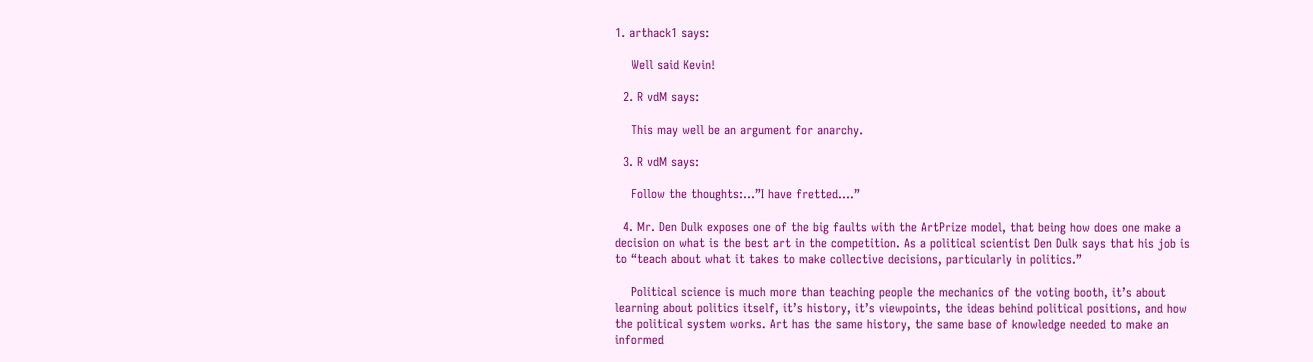1. arthack1 says:

    Well said Kevin!

  2. R vdM says:

    This may well be an argument for anarchy.

  3. R vdM says:

    Follow the thoughts:…”I have fretted….”

  4. Mr. Den Dulk exposes one of the big faults with the ArtPrize model, that being how does one make a decision on what is the best art in the competition. As a political scientist Den Dulk says that his job is to “teach about what it takes to make collective decisions, particularly in politics.”

    Political science is much more than teaching people the mechanics of the voting booth, it’s about learning about politics itself, it’s history, it’s viewpoints, the ideas behind political positions, and how the political system works. Art has the same history, the same base of knowledge needed to make an informed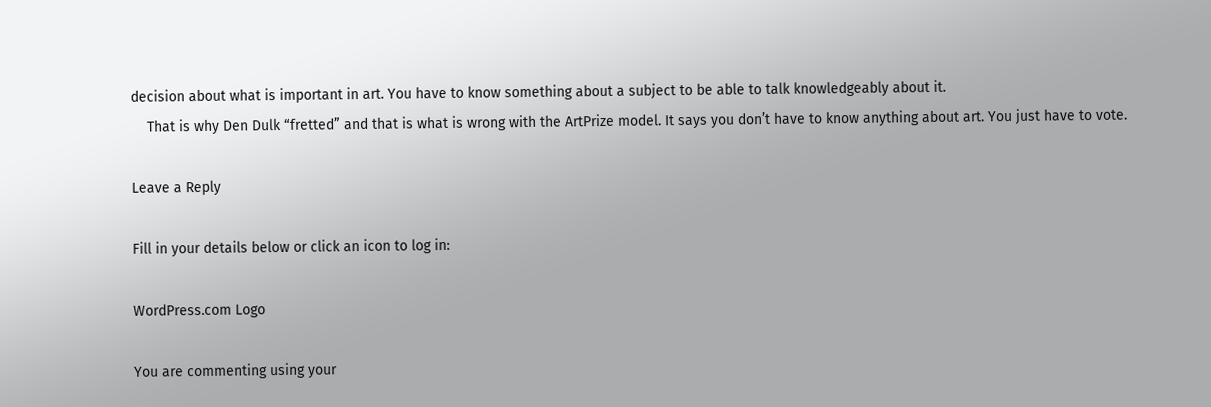decision about what is important in art. You have to know something about a subject to be able to talk knowledgeably about it.
    That is why Den Dulk “fretted” and that is what is wrong with the ArtPrize model. It says you don’t have to know anything about art. You just have to vote.

Leave a Reply

Fill in your details below or click an icon to log in:

WordPress.com Logo

You are commenting using your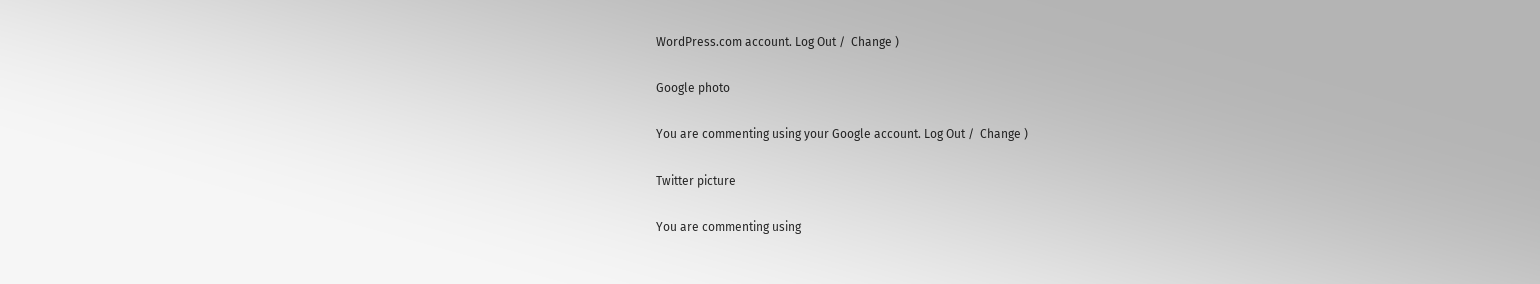WordPress.com account. Log Out /  Change )

Google photo

You are commenting using your Google account. Log Out /  Change )

Twitter picture

You are commenting using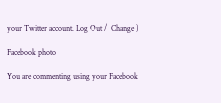your Twitter account. Log Out /  Change )

Facebook photo

You are commenting using your Facebook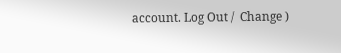account. Log Out /  Change )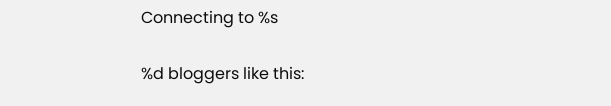Connecting to %s

%d bloggers like this: